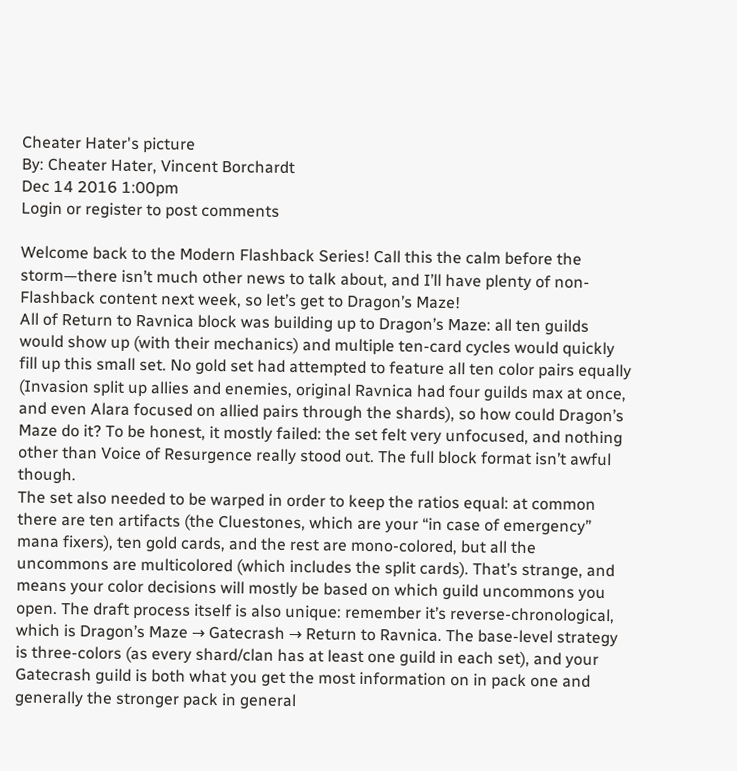Cheater Hater's picture
By: Cheater Hater, Vincent Borchardt
Dec 14 2016 1:00pm
Login or register to post comments

Welcome back to the Modern Flashback Series! Call this the calm before the storm—there isn’t much other news to talk about, and I’ll have plenty of non-Flashback content next week, so let’s get to Dragon’s Maze!
All of Return to Ravnica block was building up to Dragon’s Maze: all ten guilds would show up (with their mechanics) and multiple ten-card cycles would quickly fill up this small set. No gold set had attempted to feature all ten color pairs equally (Invasion split up allies and enemies, original Ravnica had four guilds max at once, and even Alara focused on allied pairs through the shards), so how could Dragon’s Maze do it? To be honest, it mostly failed: the set felt very unfocused, and nothing other than Voice of Resurgence really stood out. The full block format isn’t awful though.
The set also needed to be warped in order to keep the ratios equal: at common there are ten artifacts (the Cluestones, which are your “in case of emergency” mana fixers), ten gold cards, and the rest are mono-colored, but all the uncommons are multicolored (which includes the split cards). That’s strange, and means your color decisions will mostly be based on which guild uncommons you open. The draft process itself is also unique: remember it’s reverse-chronological, which is Dragon’s Maze → Gatecrash → Return to Ravnica. The base-level strategy is three-colors (as every shard/clan has at least one guild in each set), and your Gatecrash guild is both what you get the most information on in pack one and generally the stronger pack in general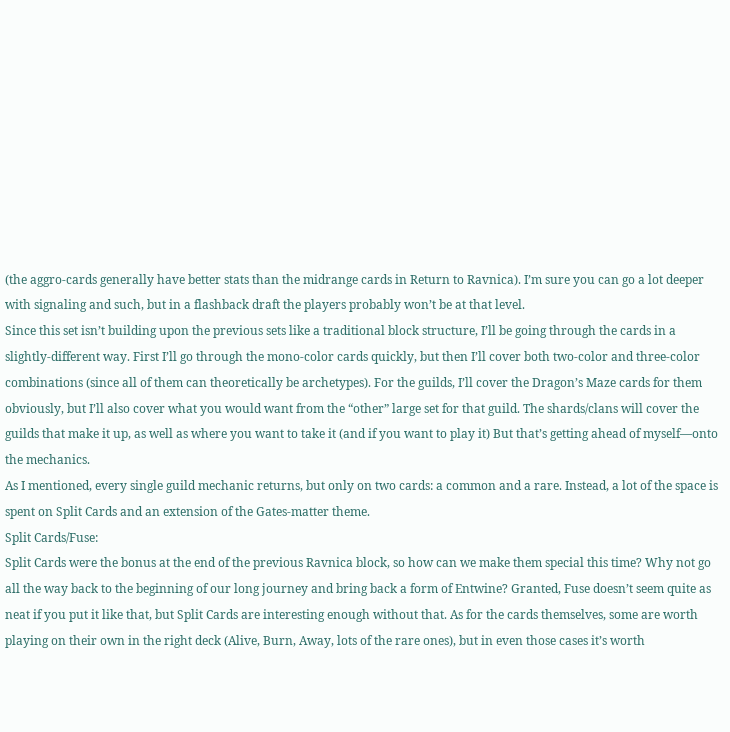(the aggro-cards generally have better stats than the midrange cards in Return to Ravnica). I’m sure you can go a lot deeper with signaling and such, but in a flashback draft the players probably won’t be at that level.
Since this set isn’t building upon the previous sets like a traditional block structure, I’ll be going through the cards in a slightly-different way. First I’ll go through the mono-color cards quickly, but then I’ll cover both two-color and three-color combinations (since all of them can theoretically be archetypes). For the guilds, I’ll cover the Dragon’s Maze cards for them obviously, but I’ll also cover what you would want from the “other” large set for that guild. The shards/clans will cover the guilds that make it up, as well as where you want to take it (and if you want to play it) But that’s getting ahead of myself—onto the mechanics.
As I mentioned, every single guild mechanic returns, but only on two cards: a common and a rare. Instead, a lot of the space is spent on Split Cards and an extension of the Gates-matter theme.
Split Cards/Fuse:
Split Cards were the bonus at the end of the previous Ravnica block, so how can we make them special this time? Why not go all the way back to the beginning of our long journey and bring back a form of Entwine? Granted, Fuse doesn’t seem quite as neat if you put it like that, but Split Cards are interesting enough without that. As for the cards themselves, some are worth playing on their own in the right deck (Alive, Burn, Away, lots of the rare ones), but in even those cases it’s worth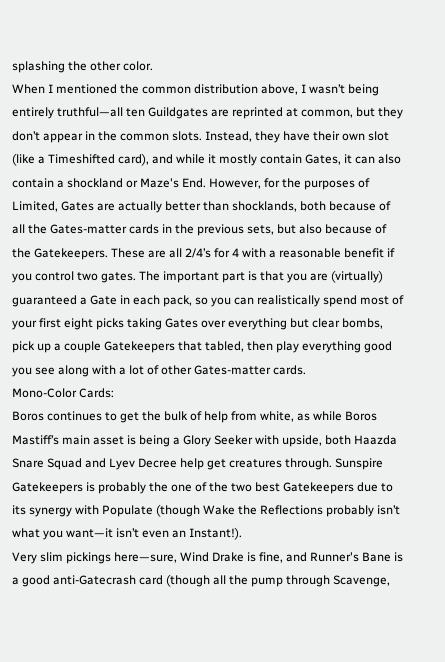splashing the other color.
When I mentioned the common distribution above, I wasn’t being entirely truthful—all ten Guildgates are reprinted at common, but they don’t appear in the common slots. Instead, they have their own slot (like a Timeshifted card), and while it mostly contain Gates, it can also contain a shockland or Maze's End. However, for the purposes of Limited, Gates are actually better than shocklands, both because of all the Gates-matter cards in the previous sets, but also because of the Gatekeepers. These are all 2/4’s for 4 with a reasonable benefit if you control two gates. The important part is that you are (virtually) guaranteed a Gate in each pack, so you can realistically spend most of your first eight picks taking Gates over everything but clear bombs, pick up a couple Gatekeepers that tabled, then play everything good you see along with a lot of other Gates-matter cards.
Mono-Color Cards:
Boros continues to get the bulk of help from white, as while Boros Mastiff’s main asset is being a Glory Seeker with upside, both Haazda Snare Squad and Lyev Decree help get creatures through. Sunspire Gatekeepers is probably the one of the two best Gatekeepers due to its synergy with Populate (though Wake the Reflections probably isn’t what you want—it isn’t even an Instant!).
Very slim pickings here—sure, Wind Drake is fine, and Runner's Bane is a good anti-Gatecrash card (though all the pump through Scavenge,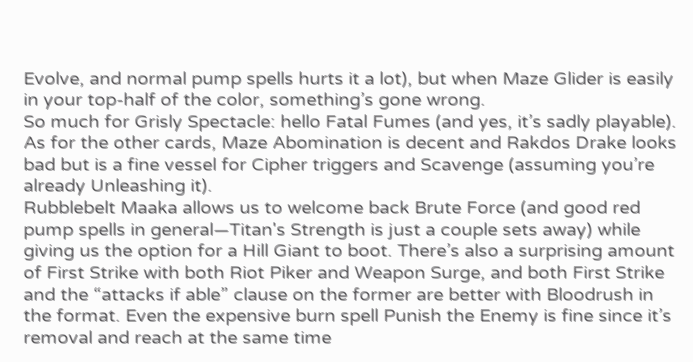Evolve, and normal pump spells hurts it a lot), but when Maze Glider is easily in your top-half of the color, something’s gone wrong.
So much for Grisly Spectacle: hello Fatal Fumes (and yes, it’s sadly playable). As for the other cards, Maze Abomination is decent and Rakdos Drake looks bad but is a fine vessel for Cipher triggers and Scavenge (assuming you’re already Unleashing it).
Rubblebelt Maaka allows us to welcome back Brute Force (and good red pump spells in general—Titan's Strength is just a couple sets away) while giving us the option for a Hill Giant to boot. There’s also a surprising amount of First Strike with both Riot Piker and Weapon Surge, and both First Strike and the “attacks if able” clause on the former are better with Bloodrush in the format. Even the expensive burn spell Punish the Enemy is fine since it’s removal and reach at the same time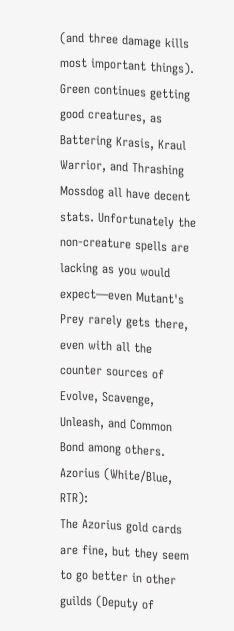(and three damage kills most important things).
Green continues getting good creatures, as Battering Krasis, Kraul Warrior, and Thrashing Mossdog all have decent stats. Unfortunately the non-creature spells are lacking as you would expect—even Mutant's Prey rarely gets there, even with all the counter sources of Evolve, Scavenge, Unleash, and Common Bond among others.
Azorius (White/Blue, RTR):
The Azorius gold cards are fine, but they seem to go better in other guilds (Deputy of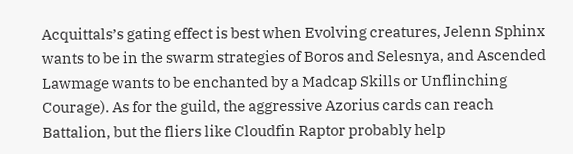Acquittals’s gating effect is best when Evolving creatures, Jelenn Sphinx wants to be in the swarm strategies of Boros and Selesnya, and Ascended Lawmage wants to be enchanted by a Madcap Skills or Unflinching Courage). As for the guild, the aggressive Azorius cards can reach Battalion, but the fliers like Cloudfin Raptor probably help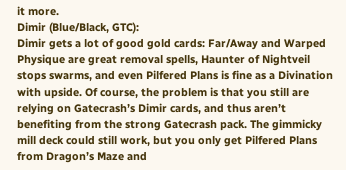it more.
Dimir (Blue/Black, GTC):
Dimir gets a lot of good gold cards: Far/Away and Warped Physique are great removal spells, Haunter of Nightveil stops swarms, and even Pilfered Plans is fine as a Divination with upside. Of course, the problem is that you still are relying on Gatecrash’s Dimir cards, and thus aren’t benefiting from the strong Gatecrash pack. The gimmicky mill deck could still work, but you only get Pilfered Plans from Dragon’s Maze and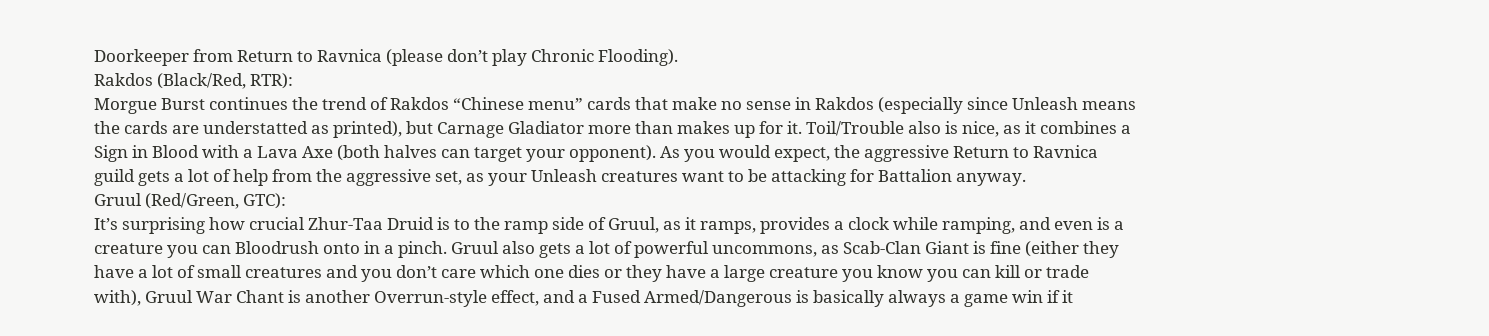Doorkeeper from Return to Ravnica (please don’t play Chronic Flooding).
Rakdos (Black/Red, RTR):
Morgue Burst continues the trend of Rakdos “Chinese menu” cards that make no sense in Rakdos (especially since Unleash means the cards are understatted as printed), but Carnage Gladiator more than makes up for it. Toil/Trouble also is nice, as it combines a Sign in Blood with a Lava Axe (both halves can target your opponent). As you would expect, the aggressive Return to Ravnica guild gets a lot of help from the aggressive set, as your Unleash creatures want to be attacking for Battalion anyway.
Gruul (Red/Green, GTC):
It’s surprising how crucial Zhur-Taa Druid is to the ramp side of Gruul, as it ramps, provides a clock while ramping, and even is a creature you can Bloodrush onto in a pinch. Gruul also gets a lot of powerful uncommons, as Scab-Clan Giant is fine (either they have a lot of small creatures and you don’t care which one dies or they have a large creature you know you can kill or trade with), Gruul War Chant is another Overrun-style effect, and a Fused Armed/Dangerous is basically always a game win if it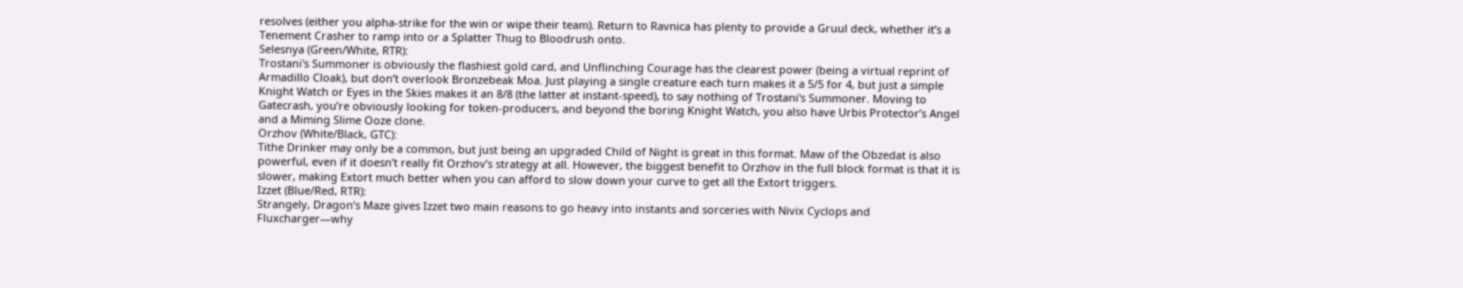resolves (either you alpha-strike for the win or wipe their team). Return to Ravnica has plenty to provide a Gruul deck, whether it’s a Tenement Crasher to ramp into or a Splatter Thug to Bloodrush onto.
Selesnya (Green/White, RTR):
Trostani's Summoner is obviously the flashiest gold card, and Unflinching Courage has the clearest power (being a virtual reprint of Armadillo Cloak), but don’t overlook Bronzebeak Moa. Just playing a single creature each turn makes it a 5/5 for 4, but just a simple Knight Watch or Eyes in the Skies makes it an 8/8 (the latter at instant-speed), to say nothing of Trostani's Summoner. Moving to Gatecrash, you’re obviously looking for token-producers, and beyond the boring Knight Watch, you also have Urbis Protector’s Angel and a Miming Slime Ooze clone.
Orzhov (White/Black, GTC):
Tithe Drinker may only be a common, but just being an upgraded Child of Night is great in this format. Maw of the Obzedat is also powerful, even if it doesn’t really fit Orzhov’s strategy at all. However, the biggest benefit to Orzhov in the full block format is that it is slower, making Extort much better when you can afford to slow down your curve to get all the Extort triggers.
Izzet (Blue/Red, RTR):
Strangely, Dragon’s Maze gives Izzet two main reasons to go heavy into instants and sorceries with Nivix Cyclops and Fluxcharger—why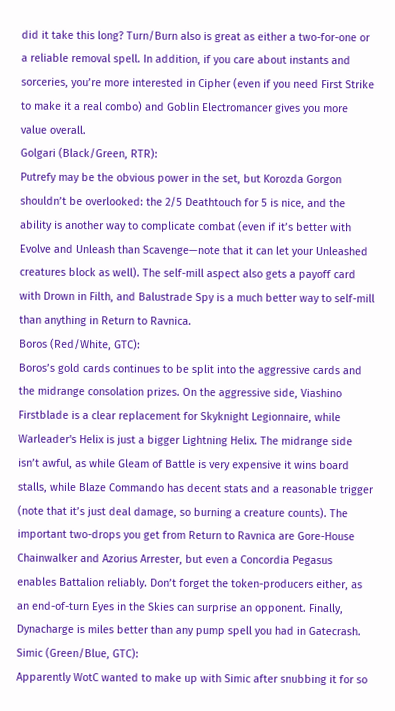did it take this long? Turn/Burn also is great as either a two-for-one or a reliable removal spell. In addition, if you care about instants and sorceries, you’re more interested in Cipher (even if you need First Strike to make it a real combo) and Goblin Electromancer gives you more value overall.
Golgari (Black/Green, RTR):
Putrefy may be the obvious power in the set, but Korozda Gorgon shouldn’t be overlooked: the 2/5 Deathtouch for 5 is nice, and the ability is another way to complicate combat (even if it’s better with Evolve and Unleash than Scavenge—note that it can let your Unleashed creatures block as well). The self-mill aspect also gets a payoff card with Drown in Filth, and Balustrade Spy is a much better way to self-mill than anything in Return to Ravnica.
Boros (Red/White, GTC):
Boros’s gold cards continues to be split into the aggressive cards and the midrange consolation prizes. On the aggressive side, Viashino Firstblade is a clear replacement for Skyknight Legionnaire, while Warleader's Helix is just a bigger Lightning Helix. The midrange side isn’t awful, as while Gleam of Battle is very expensive it wins board stalls, while Blaze Commando has decent stats and a reasonable trigger (note that it’s just deal damage, so burning a creature counts). The important two-drops you get from Return to Ravnica are Gore-House Chainwalker and Azorius Arrester, but even a Concordia Pegasus enables Battalion reliably. Don’t forget the token-producers either, as an end-of-turn Eyes in the Skies can surprise an opponent. Finally, Dynacharge is miles better than any pump spell you had in Gatecrash.
Simic (Green/Blue, GTC):
Apparently WotC wanted to make up with Simic after snubbing it for so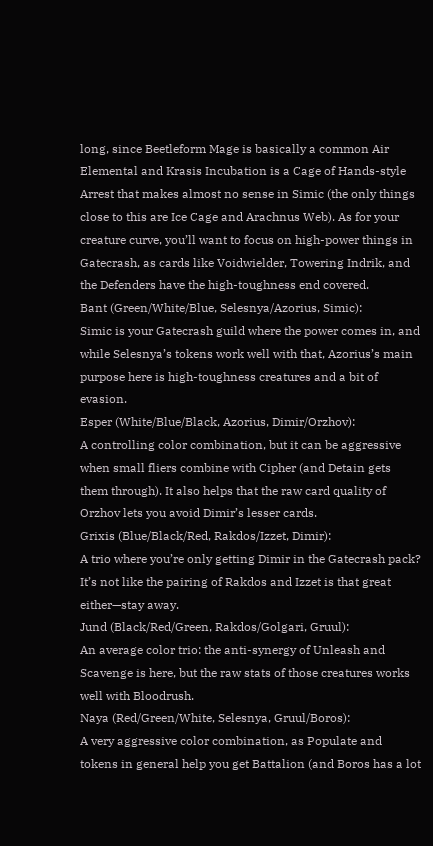long, since Beetleform Mage is basically a common Air Elemental and Krasis Incubation is a Cage of Hands-style Arrest that makes almost no sense in Simic (the only things close to this are Ice Cage and Arachnus Web). As for your creature curve, you’ll want to focus on high-power things in Gatecrash, as cards like Voidwielder, Towering Indrik, and the Defenders have the high-toughness end covered.
Bant (Green/White/Blue, Selesnya/Azorius, Simic):
Simic is your Gatecrash guild where the power comes in, and while Selesnya’s tokens work well with that, Azorius’s main purpose here is high-toughness creatures and a bit of evasion.
Esper (White/Blue/Black, Azorius, Dimir/Orzhov):
A controlling color combination, but it can be aggressive when small fliers combine with Cipher (and Detain gets them through). It also helps that the raw card quality of Orzhov lets you avoid Dimir’s lesser cards.
Grixis (Blue/Black/Red, Rakdos/Izzet, Dimir):
A trio where you’re only getting Dimir in the Gatecrash pack? It’s not like the pairing of Rakdos and Izzet is that great either—stay away.
Jund (Black/Red/Green, Rakdos/Golgari, Gruul):
An average color trio: the anti-synergy of Unleash and Scavenge is here, but the raw stats of those creatures works well with Bloodrush.
Naya (Red/Green/White, Selesnya, Gruul/Boros):
A very aggressive color combination, as Populate and tokens in general help you get Battalion (and Boros has a lot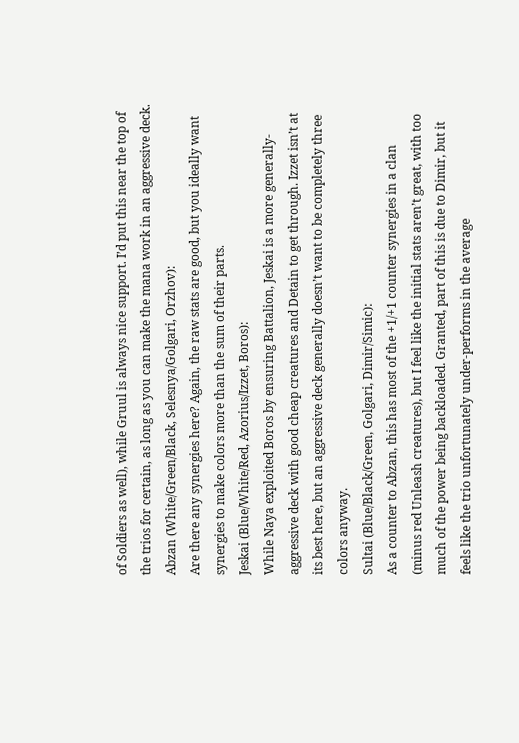of Soldiers as well), while Gruul is always nice support. I’d put this near the top of the trios for certain, as long as you can make the mana work in an aggressive deck.
Abzan (White/Green/Black, Selesnya/Golgari, Orzhov):
Are there any synergies here? Again, the raw stats are good, but you ideally want synergies to make colors more than the sum of their parts.
Jeskai (Blue/White/Red, Azorius/Izzet, Boros):
While Naya exploited Boros by ensuring Battalion, Jeskai is a more generally-aggressive deck with good cheap creatures and Detain to get through. Izzet isn’t at its best here, but an aggressive deck generally doesn’t want to be completely three colors anyway.
Sultai (Blue/Black/Green, Golgari, Dimir/Simic):
As a counter to Abzan, this has most of the +1/+1 counter synergies in a clan (minus red Unleash creatures), but I feel like the initial stats aren’t great, with too much of the power being backloaded. Granted, part of this is due to Dimir, but it feels like the trio unfortunately under-performs in the average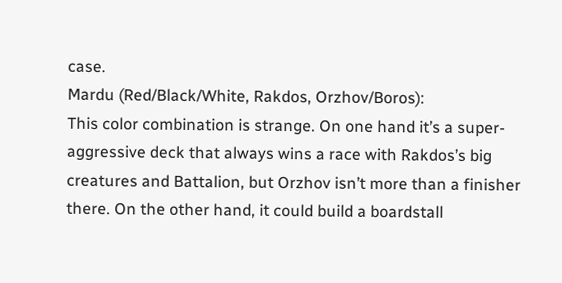case.
Mardu (Red/Black/White, Rakdos, Orzhov/Boros):
This color combination is strange. On one hand it’s a super-aggressive deck that always wins a race with Rakdos’s big creatures and Battalion, but Orzhov isn’t more than a finisher there. On the other hand, it could build a boardstall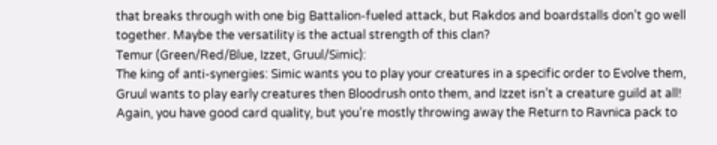that breaks through with one big Battalion-fueled attack, but Rakdos and boardstalls don’t go well together. Maybe the versatility is the actual strength of this clan?
Temur (Green/Red/Blue, Izzet, Gruul/Simic):
The king of anti-synergies: Simic wants you to play your creatures in a specific order to Evolve them, Gruul wants to play early creatures then Bloodrush onto them, and Izzet isn’t a creature guild at all! Again, you have good card quality, but you’re mostly throwing away the Return to Ravnica pack to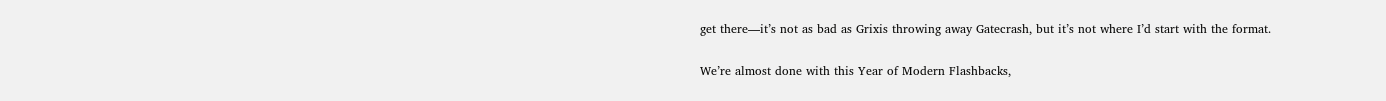get there—it’s not as bad as Grixis throwing away Gatecrash, but it’s not where I’d start with the format.

We’re almost done with this Year of Modern Flashbacks,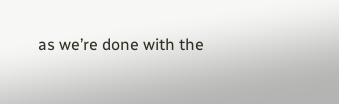as we’re done with the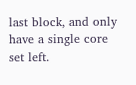last block, and only have a single core set left.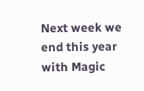Next week we end this year with Magic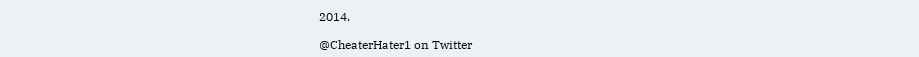2014.

@CheaterHater1 on Twitter